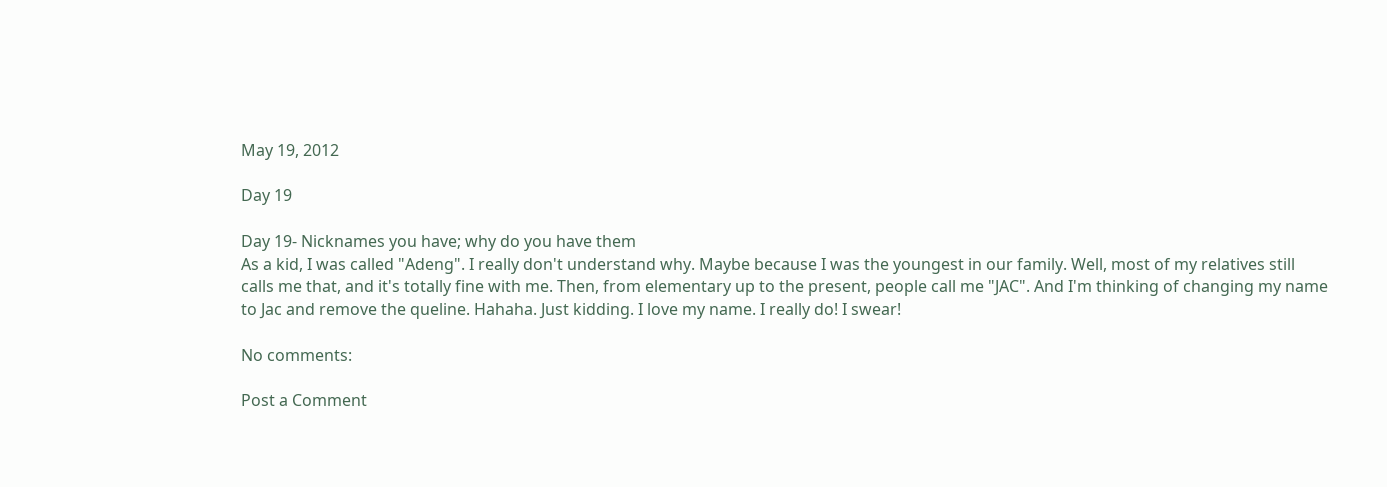May 19, 2012

Day 19

Day 19- Nicknames you have; why do you have them
As a kid, I was called "Adeng". I really don't understand why. Maybe because I was the youngest in our family. Well, most of my relatives still calls me that, and it's totally fine with me. Then, from elementary up to the present, people call me "JAC". And I'm thinking of changing my name to Jac and remove the queline. Hahaha. Just kidding. I love my name. I really do! I swear!

No comments:

Post a Comment